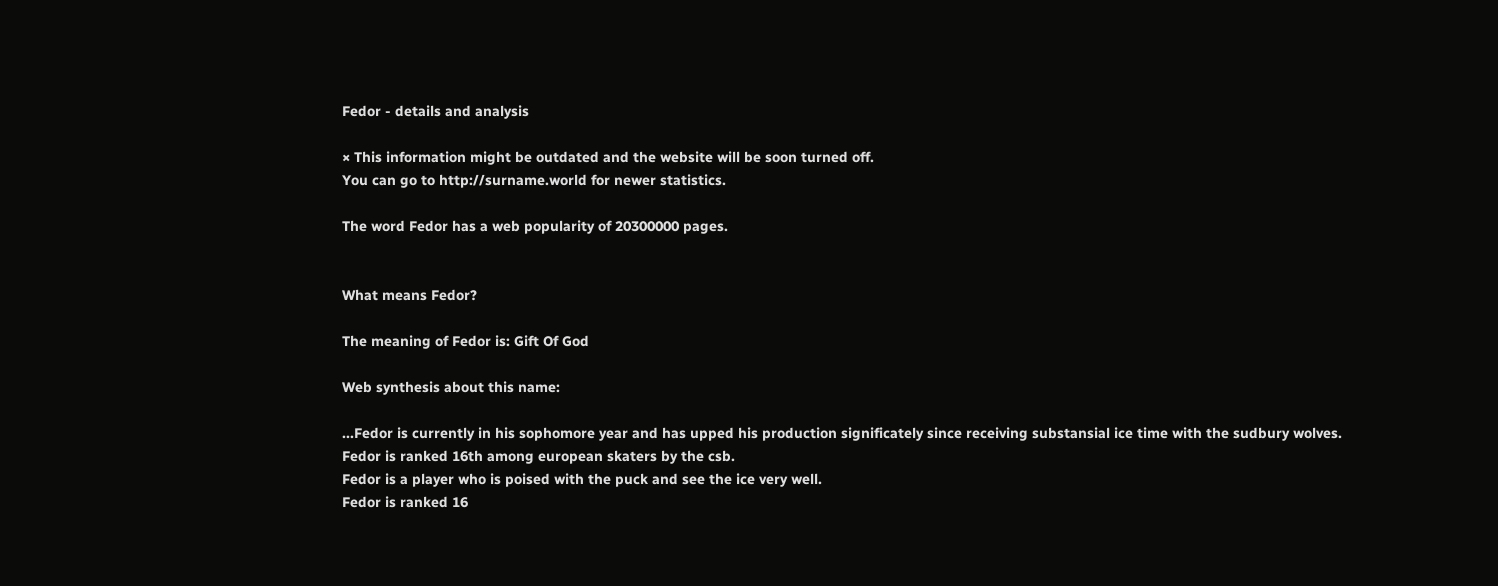Fedor - details and analysis

× This information might be outdated and the website will be soon turned off.
You can go to http://surname.world for newer statistics.

The word Fedor has a web popularity of 20300000 pages.


What means Fedor?

The meaning of Fedor is: Gift Of God

Web synthesis about this name:

...Fedor is currently in his sophomore year and has upped his production significately since receiving substansial ice time with the sudbury wolves.
Fedor is ranked 16th among european skaters by the csb.
Fedor is a player who is poised with the puck and see the ice very well.
Fedor is ranked 16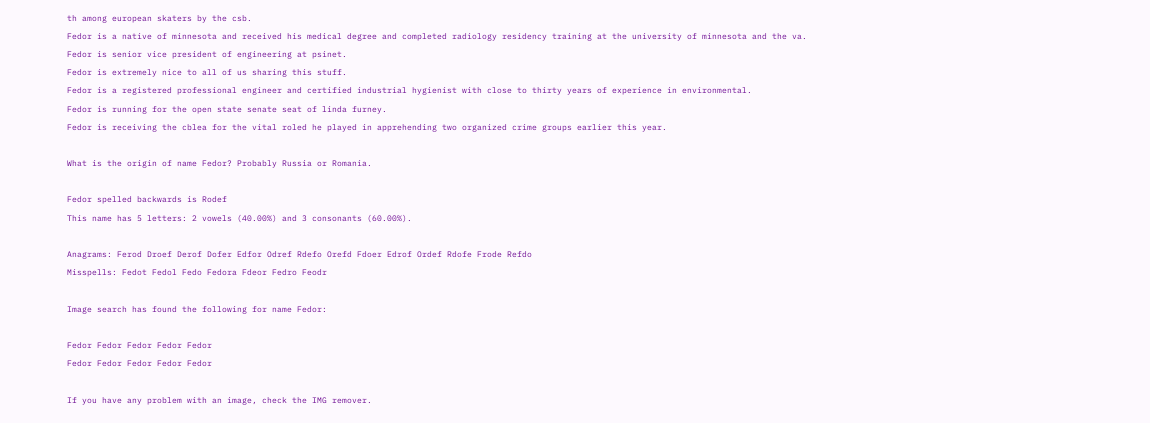th among european skaters by the csb.
Fedor is a native of minnesota and received his medical degree and completed radiology residency training at the university of minnesota and the va.
Fedor is senior vice president of engineering at psinet.
Fedor is extremely nice to all of us sharing this stuff.
Fedor is a registered professional engineer and certified industrial hygienist with close to thirty years of experience in environmental.
Fedor is running for the open state senate seat of linda furney.
Fedor is receiving the cblea for the vital roled he played in apprehending two organized crime groups earlier this year.

What is the origin of name Fedor? Probably Russia or Romania.

Fedor spelled backwards is Rodef
This name has 5 letters: 2 vowels (40.00%) and 3 consonants (60.00%).

Anagrams: Ferod Droef Derof Dofer Edfor Odref Rdefo Orefd Fdoer Edrof Ordef Rdofe Frode Refdo
Misspells: Fedot Fedol Fedo Fedora Fdeor Fedro Feodr

Image search has found the following for name Fedor:

Fedor Fedor Fedor Fedor Fedor
Fedor Fedor Fedor Fedor Fedor

If you have any problem with an image, check the IMG remover.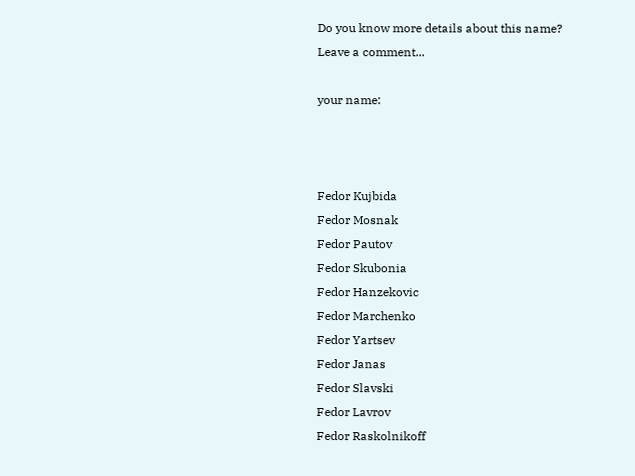Do you know more details about this name?
Leave a comment...

your name:



Fedor Kujbida
Fedor Mosnak
Fedor Pautov
Fedor Skubonia
Fedor Hanzekovic
Fedor Marchenko
Fedor Yartsev
Fedor Janas
Fedor Slavski
Fedor Lavrov
Fedor Raskolnikoff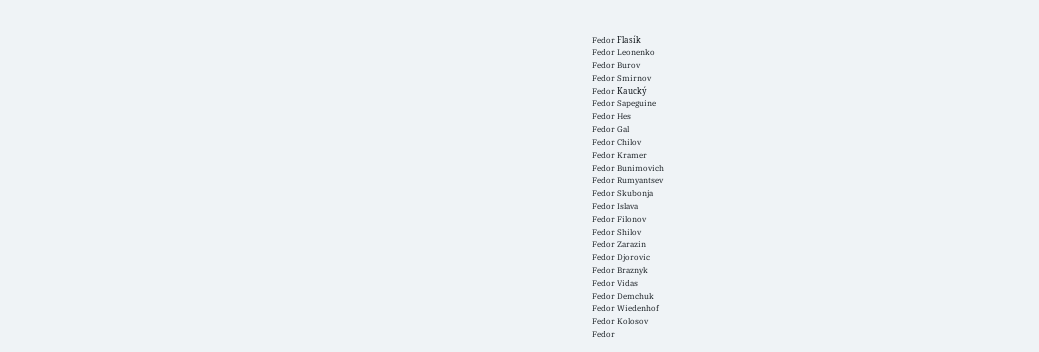Fedor Flasík
Fedor Leonenko
Fedor Burov
Fedor Smirnov
Fedor Kaucký
Fedor Sapeguine
Fedor Hes
Fedor Gal
Fedor Chilov
Fedor Kramer
Fedor Bunimovich
Fedor Rumyantsev
Fedor Skubonja
Fedor Islava
Fedor Filonov
Fedor Shilov
Fedor Zarazin
Fedor Djorovic
Fedor Braznyk
Fedor Vidas
Fedor Demchuk
Fedor Wiedenhof
Fedor Kolosov
Fedor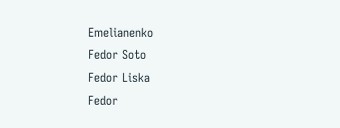Emelianenko
Fedor Soto
Fedor Liska
Fedor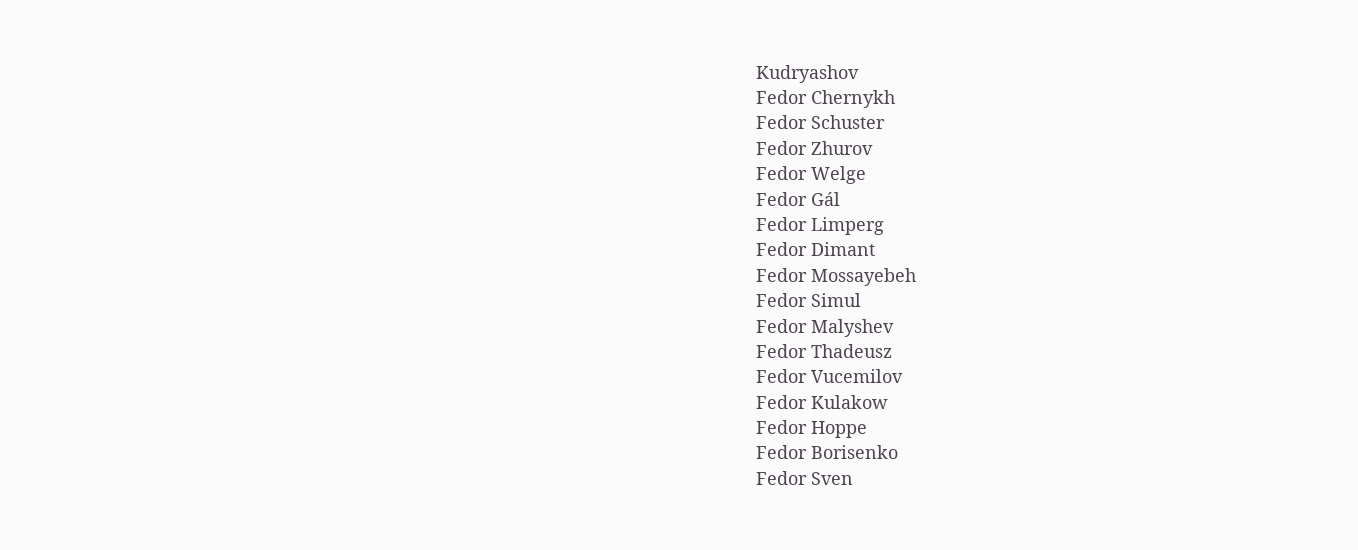Kudryashov
Fedor Chernykh
Fedor Schuster
Fedor Zhurov
Fedor Welge
Fedor Gál
Fedor Limperg
Fedor Dimant
Fedor Mossayebeh
Fedor Simul
Fedor Malyshev
Fedor Thadeusz
Fedor Vucemilov
Fedor Kulakow
Fedor Hoppe
Fedor Borisenko
Fedor Sven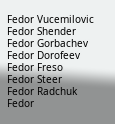Fedor Vucemilovic
Fedor Shender
Fedor Gorbachev
Fedor Dorofeev
Fedor Freso
Fedor Steer
Fedor Radchuk
Fedor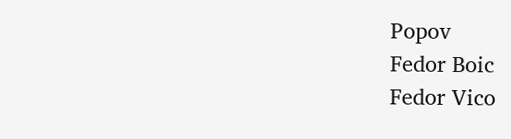Popov
Fedor Boic
Fedor Vico